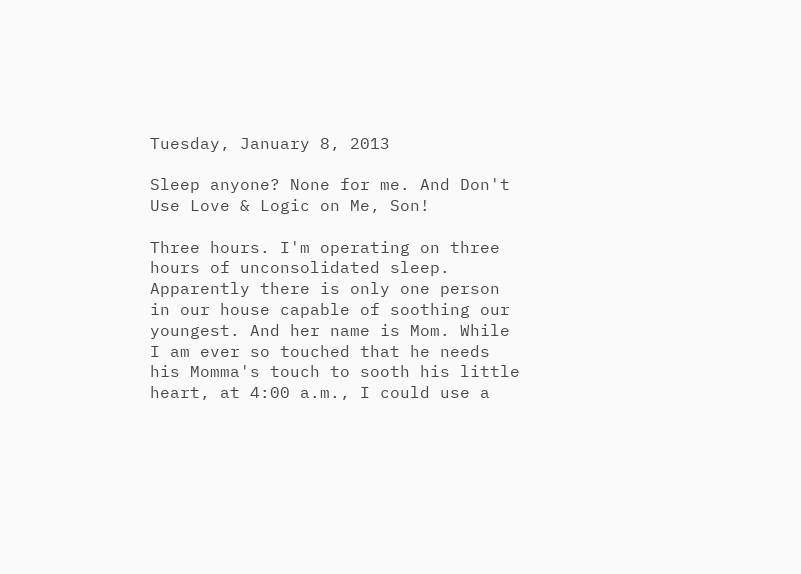Tuesday, January 8, 2013

Sleep anyone? None for me. And Don't Use Love & Logic on Me, Son!

Three hours. I'm operating on three hours of unconsolidated sleep. Apparently there is only one person in our house capable of soothing our youngest. And her name is Mom. While I am ever so touched that he needs his Momma's touch to sooth his little heart, at 4:00 a.m., I could use a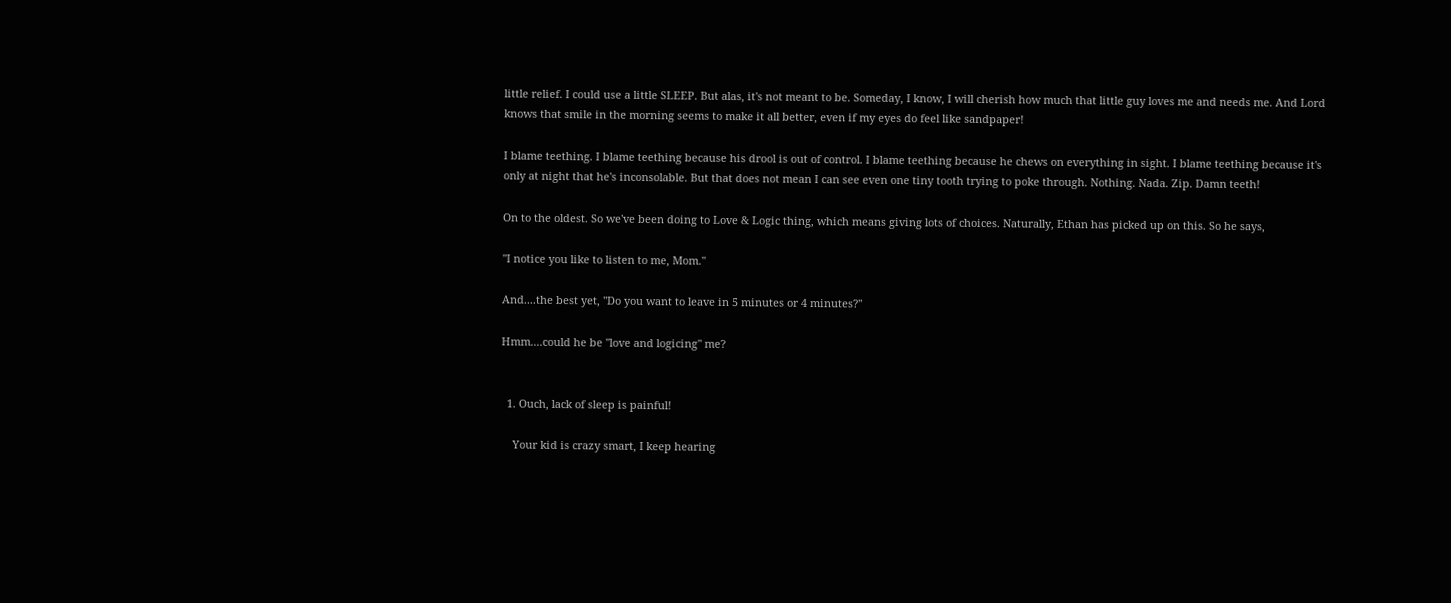little relief. I could use a little SLEEP. But alas, it's not meant to be. Someday, I know, I will cherish how much that little guy loves me and needs me. And Lord knows that smile in the morning seems to make it all better, even if my eyes do feel like sandpaper!

I blame teething. I blame teething because his drool is out of control. I blame teething because he chews on everything in sight. I blame teething because it's only at night that he's inconsolable. But that does not mean I can see even one tiny tooth trying to poke through. Nothing. Nada. Zip. Damn teeth!

On to the oldest. So we've been doing to Love & Logic thing, which means giving lots of choices. Naturally, Ethan has picked up on this. So he says,

"I notice you like to listen to me, Mom."

And....the best yet, "Do you want to leave in 5 minutes or 4 minutes?"

Hmm....could he be "love and logicing" me?


  1. Ouch, lack of sleep is painful!

    Your kid is crazy smart, I keep hearing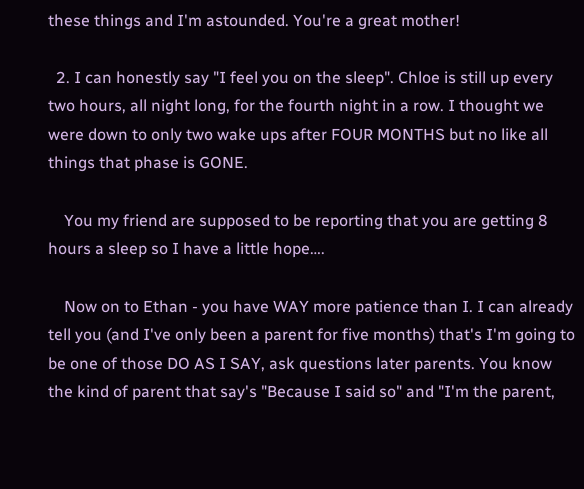these things and I'm astounded. You're a great mother!

  2. I can honestly say "I feel you on the sleep". Chloe is still up every two hours, all night long, for the fourth night in a row. I thought we were down to only two wake ups after FOUR MONTHS but no like all things that phase is GONE.

    You my friend are supposed to be reporting that you are getting 8 hours a sleep so I have a little hope….

    Now on to Ethan - you have WAY more patience than I. I can already tell you (and I've only been a parent for five months) that's I'm going to be one of those DO AS I SAY, ask questions later parents. You know the kind of parent that say's "Because I said so" and "I'm the parent,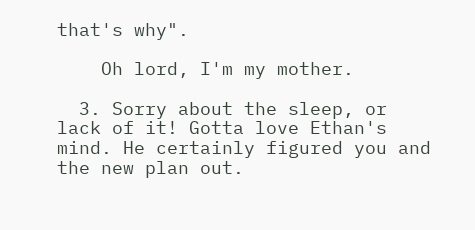that's why".

    Oh lord, I'm my mother.

  3. Sorry about the sleep, or lack of it! Gotta love Ethan's mind. He certainly figured you and the new plan out.